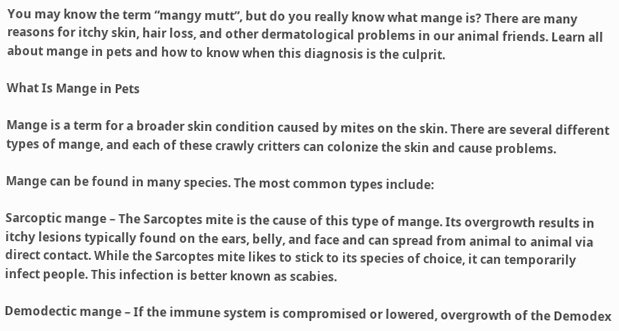You may know the term “mangy mutt”, but do you really know what mange is? There are many reasons for itchy skin, hair loss, and other dermatological problems in our animal friends. Learn all about mange in pets and how to know when this diagnosis is the culprit.

What Is Mange in Pets

Mange is a term for a broader skin condition caused by mites on the skin. There are several different types of mange, and each of these crawly critters can colonize the skin and cause problems.

Mange can be found in many species. The most common types include:

Sarcoptic mange – The Sarcoptes mite is the cause of this type of mange. Its overgrowth results in itchy lesions typically found on the ears, belly, and face and can spread from animal to animal via direct contact. While the Sarcoptes mite likes to stick to its species of choice, it can temporarily infect people. This infection is better known as scabies.

Demodectic mange – If the immune system is compromised or lowered, overgrowth of the Demodex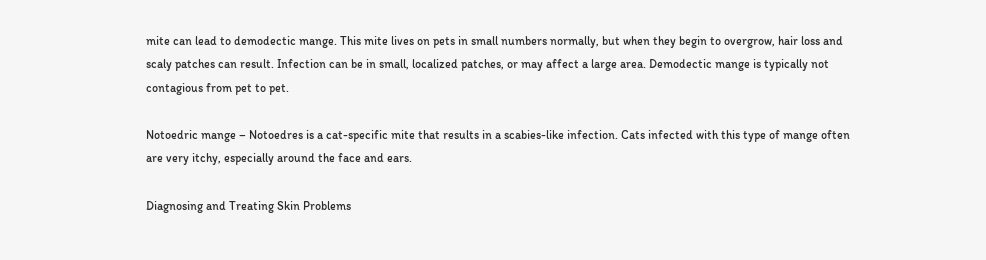mite can lead to demodectic mange. This mite lives on pets in small numbers normally, but when they begin to overgrow, hair loss and scaly patches can result. Infection can be in small, localized patches, or may affect a large area. Demodectic mange is typically not contagious from pet to pet.

Notoedric mange – Notoedres is a cat-specific mite that results in a scabies-like infection. Cats infected with this type of mange often are very itchy, especially around the face and ears.

Diagnosing and Treating Skin Problems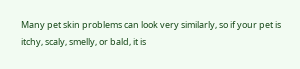Many pet skin problems can look very similarly, so if your pet is itchy, scaly, smelly, or bald, it is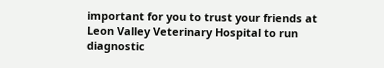important for you to trust your friends at Leon Valley Veterinary Hospital to run diagnostic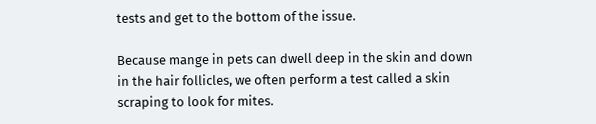tests and get to the bottom of the issue.

Because mange in pets can dwell deep in the skin and down in the hair follicles, we often perform a test called a skin scraping to look for mites.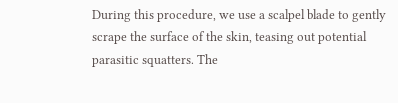During this procedure, we use a scalpel blade to gently scrape the surface of the skin, teasing out potential parasitic squatters. The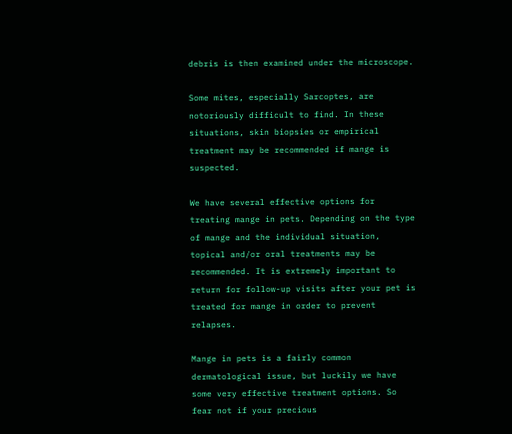debris is then examined under the microscope.

Some mites, especially Sarcoptes, are notoriously difficult to find. In these situations, skin biopsies or empirical treatment may be recommended if mange is suspected.

We have several effective options for treating mange in pets. Depending on the type of mange and the individual situation, topical and/or oral treatments may be recommended. It is extremely important to return for follow-up visits after your pet is treated for mange in order to prevent relapses.

Mange in pets is a fairly common dermatological issue, but luckily we have some very effective treatment options. So fear not if your precious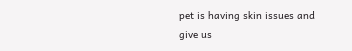pet is having skin issues and give us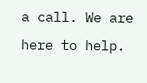a call. We are here to help.